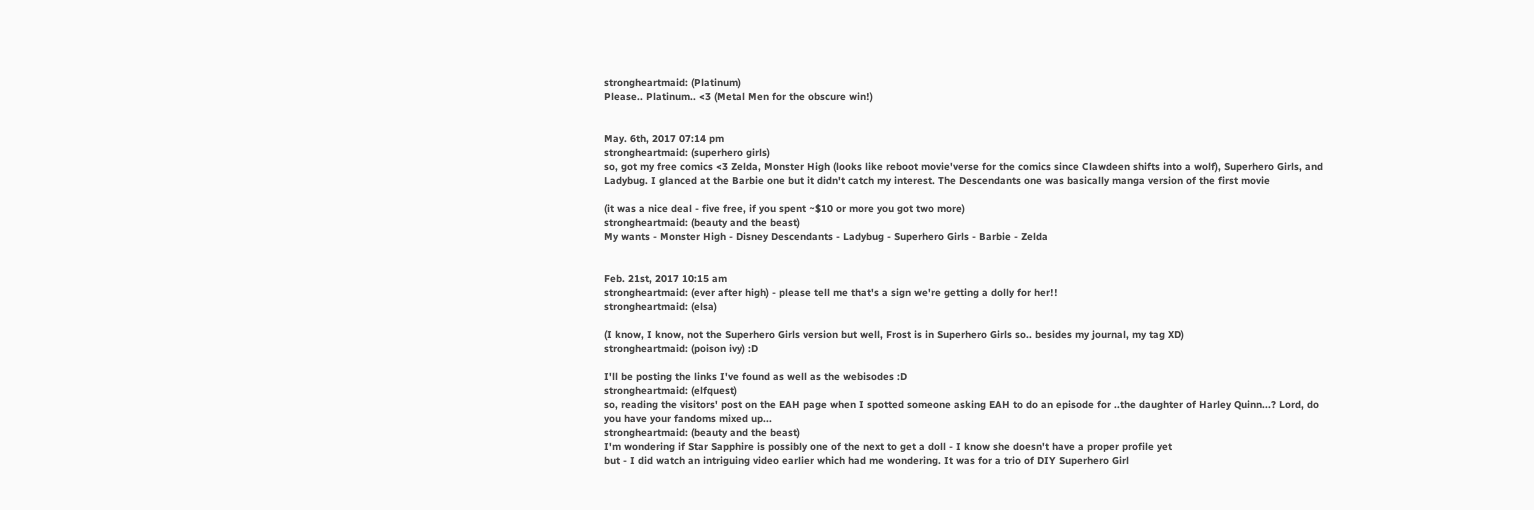strongheartmaid: (Platinum)
Please.. Platinum.. <3 (Metal Men for the obscure win!)


May. 6th, 2017 07:14 pm
strongheartmaid: (superhero girls)
so, got my free comics <3 Zelda, Monster High (looks like reboot movie'verse for the comics since Clawdeen shifts into a wolf), Superhero Girls, and Ladybug. I glanced at the Barbie one but it didn't catch my interest. The Descendants one was basically manga version of the first movie

(it was a nice deal - five free, if you spent ~$10 or more you got two more)
strongheartmaid: (beauty and the beast)
My wants - Monster High - Disney Descendants - Ladybug - Superhero Girls - Barbie - Zelda


Feb. 21st, 2017 10:15 am
strongheartmaid: (ever after high) - please tell me that's a sign we're getting a dolly for her!!
strongheartmaid: (elsa)

(I know, I know, not the Superhero Girls version but well, Frost is in Superhero Girls so.. besides my journal, my tag XD)
strongheartmaid: (poison ivy) :D

I'll be posting the links I've found as well as the webisodes :D
strongheartmaid: (elfquest)
so, reading the visitors' post on the EAH page when I spotted someone asking EAH to do an episode for ..the daughter of Harley Quinn...? Lord, do you have your fandoms mixed up...
strongheartmaid: (beauty and the beast)
I'm wondering if Star Sapphire is possibly one of the next to get a doll - I know she doesn't have a proper profile yet
but - I did watch an intriguing video earlier which had me wondering. It was for a trio of DIY Superhero Girl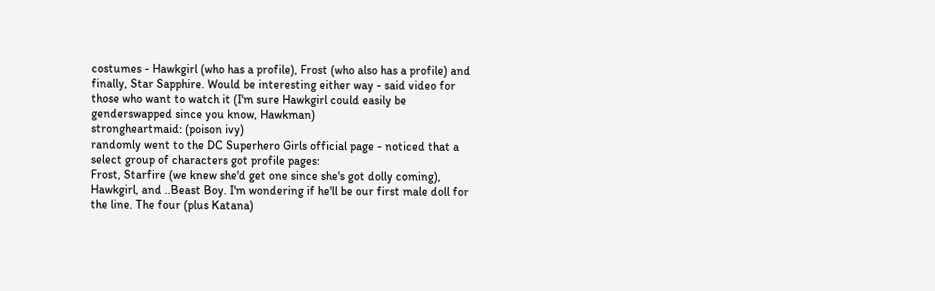costumes - Hawkgirl (who has a profile), Frost (who also has a profile) and finally, Star Sapphire. Would be interesting either way - said video for those who want to watch it (I'm sure Hawkgirl could easily be genderswapped since you know, Hawkman)
strongheartmaid: (poison ivy)
randomly went to the DC Superhero Girls official page - noticed that a select group of characters got profile pages:
Frost, Starfire (we knew she'd get one since she's got dolly coming), Hawkgirl, and ..Beast Boy. I'm wondering if he'll be our first male doll for the line. The four (plus Katana)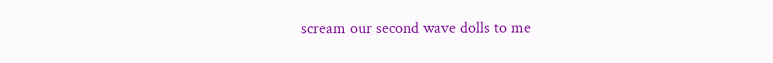scream our second wave dolls to me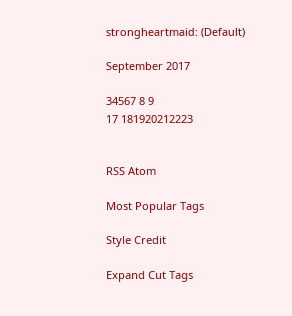strongheartmaid: (Default)

September 2017

34567 8 9
17 181920212223


RSS Atom

Most Popular Tags

Style Credit

Expand Cut Tags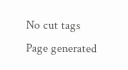No cut tags
Page generated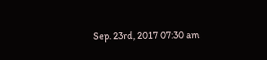Sep. 23rd, 2017 07:30 am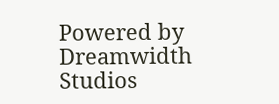Powered by Dreamwidth Studios